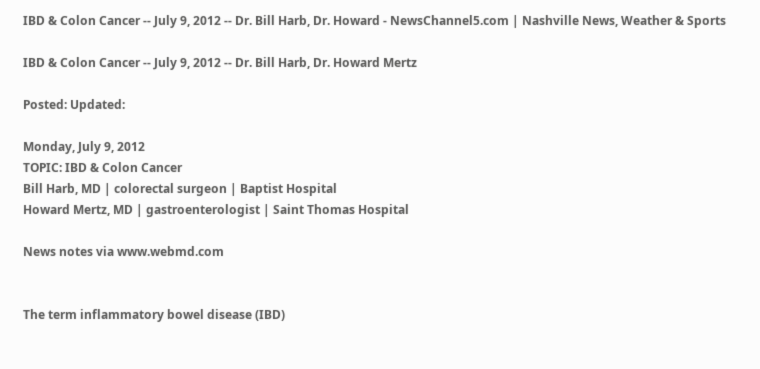IBD & Colon Cancer -- July 9, 2012 -- Dr. Bill Harb, Dr. Howard - NewsChannel5.com | Nashville News, Weather & Sports

IBD & Colon Cancer -- July 9, 2012 -- Dr. Bill Harb, Dr. Howard Mertz

Posted: Updated:

Monday, July 9, 2012
TOPIC: IBD & Colon Cancer
Bill Harb, MD | colorectal surgeon | Baptist Hospital
Howard Mertz, MD | gastroenterologist | Saint Thomas Hospital

News notes via www.webmd.com


The term inflammatory bowel disease (IBD)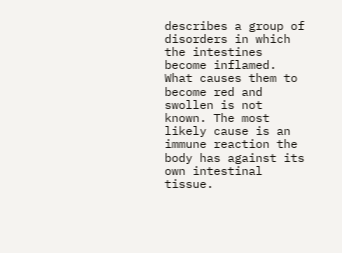describes a group of disorders in which the intestines become inflamed. What causes them to become red and swollen is not known. The most likely cause is an immune reaction the body has against its own intestinal tissue.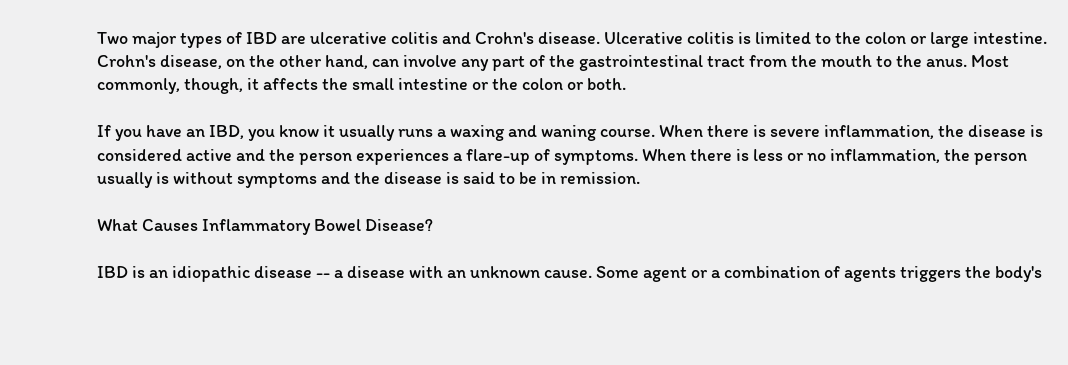Two major types of IBD are ulcerative colitis and Crohn's disease. Ulcerative colitis is limited to the colon or large intestine. Crohn's disease, on the other hand, can involve any part of the gastrointestinal tract from the mouth to the anus. Most commonly, though, it affects the small intestine or the colon or both.

If you have an IBD, you know it usually runs a waxing and waning course. When there is severe inflammation, the disease is considered active and the person experiences a flare-up of symptoms. When there is less or no inflammation, the person usually is without symptoms and the disease is said to be in remission.

What Causes Inflammatory Bowel Disease?

IBD is an idiopathic disease -- a disease with an unknown cause. Some agent or a combination of agents triggers the body's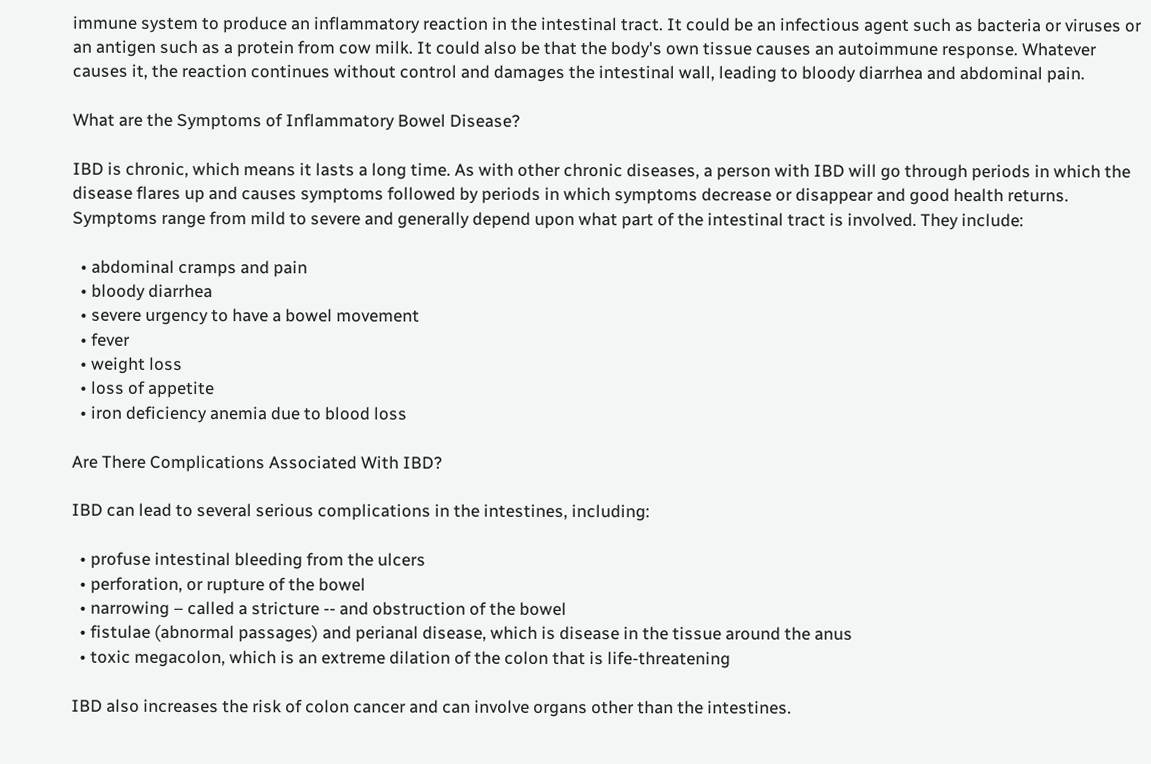immune system to produce an inflammatory reaction in the intestinal tract. It could be an infectious agent such as bacteria or viruses or an antigen such as a protein from cow milk. It could also be that the body's own tissue causes an autoimmune response. Whatever causes it, the reaction continues without control and damages the intestinal wall, leading to bloody diarrhea and abdominal pain.

What are the Symptoms of Inflammatory Bowel Disease?

IBD is chronic, which means it lasts a long time. As with other chronic diseases, a person with IBD will go through periods in which the disease flares up and causes symptoms followed by periods in which symptoms decrease or disappear and good health returns. Symptoms range from mild to severe and generally depend upon what part of the intestinal tract is involved. They include:

  • abdominal cramps and pain
  • bloody diarrhea
  • severe urgency to have a bowel movement
  • fever
  • weight loss
  • loss of appetite
  • iron deficiency anemia due to blood loss

Are There Complications Associated With IBD?

IBD can lead to several serious complications in the intestines, including:

  • profuse intestinal bleeding from the ulcers
  • perforation, or rupture of the bowel
  • narrowing – called a stricture -- and obstruction of the bowel
  • fistulae (abnormal passages) and perianal disease, which is disease in the tissue around the anus
  • toxic megacolon, which is an extreme dilation of the colon that is life-threatening

IBD also increases the risk of colon cancer and can involve organs other than the intestines.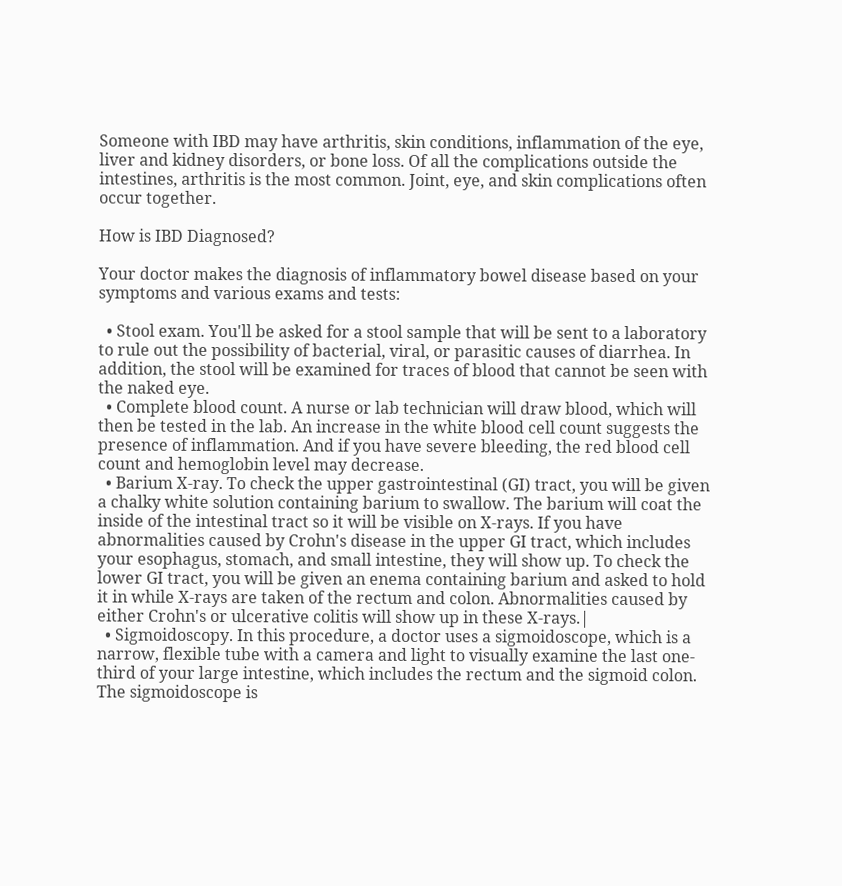Someone with IBD may have arthritis, skin conditions, inflammation of the eye, liver and kidney disorders, or bone loss. Of all the complications outside the intestines, arthritis is the most common. Joint, eye, and skin complications often occur together.

How is IBD Diagnosed?

Your doctor makes the diagnosis of inflammatory bowel disease based on your symptoms and various exams and tests:

  • Stool exam. You'll be asked for a stool sample that will be sent to a laboratory to rule out the possibility of bacterial, viral, or parasitic causes of diarrhea. In addition, the stool will be examined for traces of blood that cannot be seen with the naked eye.
  • Complete blood count. A nurse or lab technician will draw blood, which will then be tested in the lab. An increase in the white blood cell count suggests the presence of inflammation. And if you have severe bleeding, the red blood cell count and hemoglobin level may decrease.
  • Barium X-ray. To check the upper gastrointestinal (GI) tract, you will be given a chalky white solution containing barium to swallow. The barium will coat the inside of the intestinal tract so it will be visible on X-rays. If you have abnormalities caused by Crohn's disease in the upper GI tract, which includes your esophagus, stomach, and small intestine, they will show up. To check the lower GI tract, you will be given an enema containing barium and asked to hold it in while X-rays are taken of the rectum and colon. Abnormalities caused by either Crohn's or ulcerative colitis will show up in these X-rays.|
  • Sigmoidoscopy. In this procedure, a doctor uses a sigmoidoscope, which is a narrow, flexible tube with a camera and light to visually examine the last one-third of your large intestine, which includes the rectum and the sigmoid colon. The sigmoidoscope is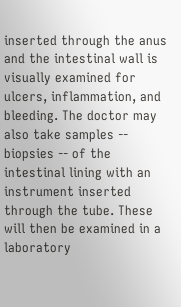inserted through the anus and the intestinal wall is visually examined for ulcers, inflammation, and bleeding. The doctor may also take samples -- biopsies -- of the intestinal lining with an instrument inserted through the tube. These will then be examined in a laboratory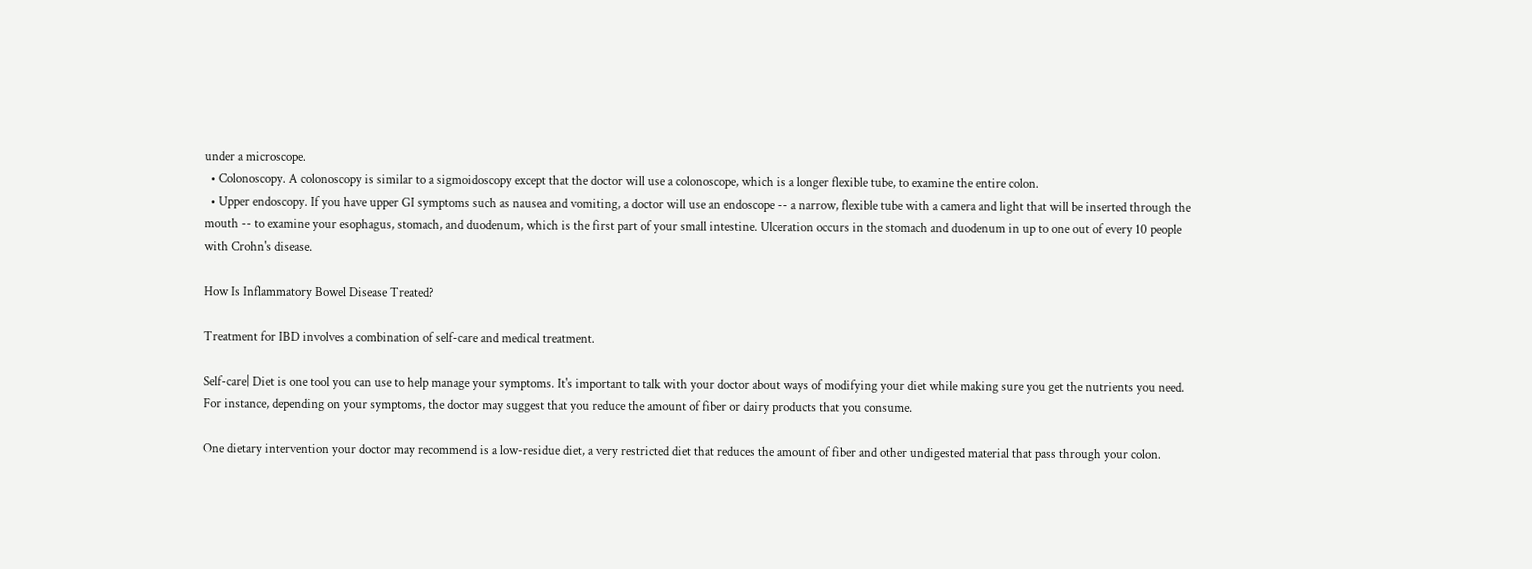under a microscope.
  • Colonoscopy. A colonoscopy is similar to a sigmoidoscopy except that the doctor will use a colonoscope, which is a longer flexible tube, to examine the entire colon.
  • Upper endoscopy. If you have upper GI symptoms such as nausea and vomiting, a doctor will use an endoscope -- a narrow, flexible tube with a camera and light that will be inserted through the mouth -- to examine your esophagus, stomach, and duodenum, which is the first part of your small intestine. Ulceration occurs in the stomach and duodenum in up to one out of every 10 people with Crohn's disease.

How Is Inflammatory Bowel Disease Treated?

Treatment for IBD involves a combination of self-care and medical treatment.

Self-care| Diet is one tool you can use to help manage your symptoms. It's important to talk with your doctor about ways of modifying your diet while making sure you get the nutrients you need. For instance, depending on your symptoms, the doctor may suggest that you reduce the amount of fiber or dairy products that you consume.

One dietary intervention your doctor may recommend is a low-residue diet, a very restricted diet that reduces the amount of fiber and other undigested material that pass through your colon.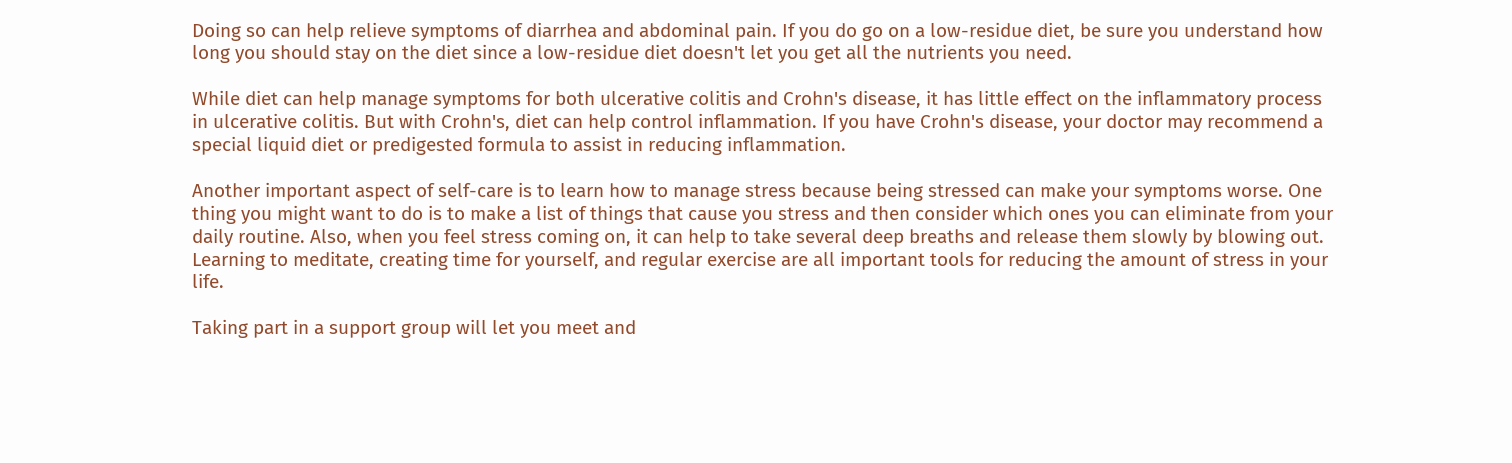Doing so can help relieve symptoms of diarrhea and abdominal pain. If you do go on a low-residue diet, be sure you understand how long you should stay on the diet since a low-residue diet doesn't let you get all the nutrients you need.

While diet can help manage symptoms for both ulcerative colitis and Crohn's disease, it has little effect on the inflammatory process in ulcerative colitis. But with Crohn's, diet can help control inflammation. If you have Crohn's disease, your doctor may recommend a special liquid diet or predigested formula to assist in reducing inflammation.

Another important aspect of self-care is to learn how to manage stress because being stressed can make your symptoms worse. One thing you might want to do is to make a list of things that cause you stress and then consider which ones you can eliminate from your daily routine. Also, when you feel stress coming on, it can help to take several deep breaths and release them slowly by blowing out. Learning to meditate, creating time for yourself, and regular exercise are all important tools for reducing the amount of stress in your life.

Taking part in a support group will let you meet and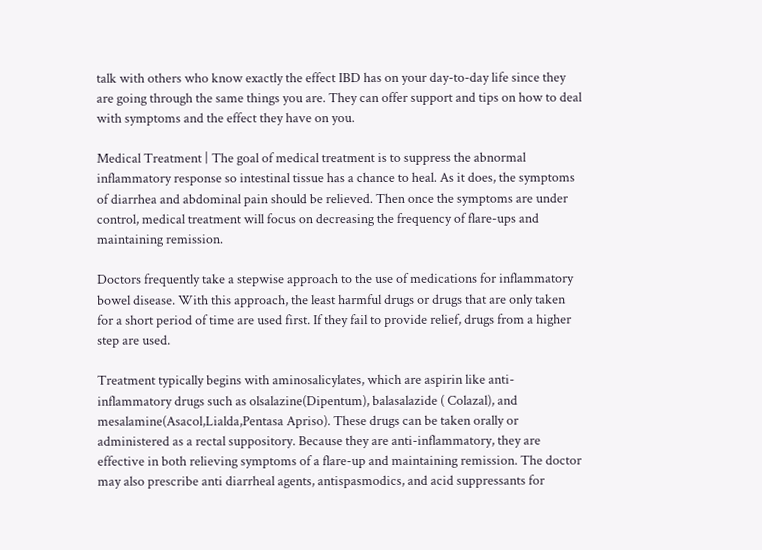talk with others who know exactly the effect IBD has on your day-to-day life since they are going through the same things you are. They can offer support and tips on how to deal with symptoms and the effect they have on you.

Medical Treatment | The goal of medical treatment is to suppress the abnormal inflammatory response so intestinal tissue has a chance to heal. As it does, the symptoms of diarrhea and abdominal pain should be relieved. Then once the symptoms are under control, medical treatment will focus on decreasing the frequency of flare-ups and maintaining remission.

Doctors frequently take a stepwise approach to the use of medications for inflammatory bowel disease. With this approach, the least harmful drugs or drugs that are only taken for a short period of time are used first. If they fail to provide relief, drugs from a higher step are used.

Treatment typically begins with aminosalicylates, which are aspirin like anti-inflammatory drugs such as olsalazine(Dipentum), balasalazide ( Colazal), and mesalamine(Asacol,Lialda,Pentasa Apriso). These drugs can be taken orally or administered as a rectal suppository. Because they are anti-inflammatory, they are effective in both relieving symptoms of a flare-up and maintaining remission. The doctor may also prescribe anti diarrheal agents, antispasmodics, and acid suppressants for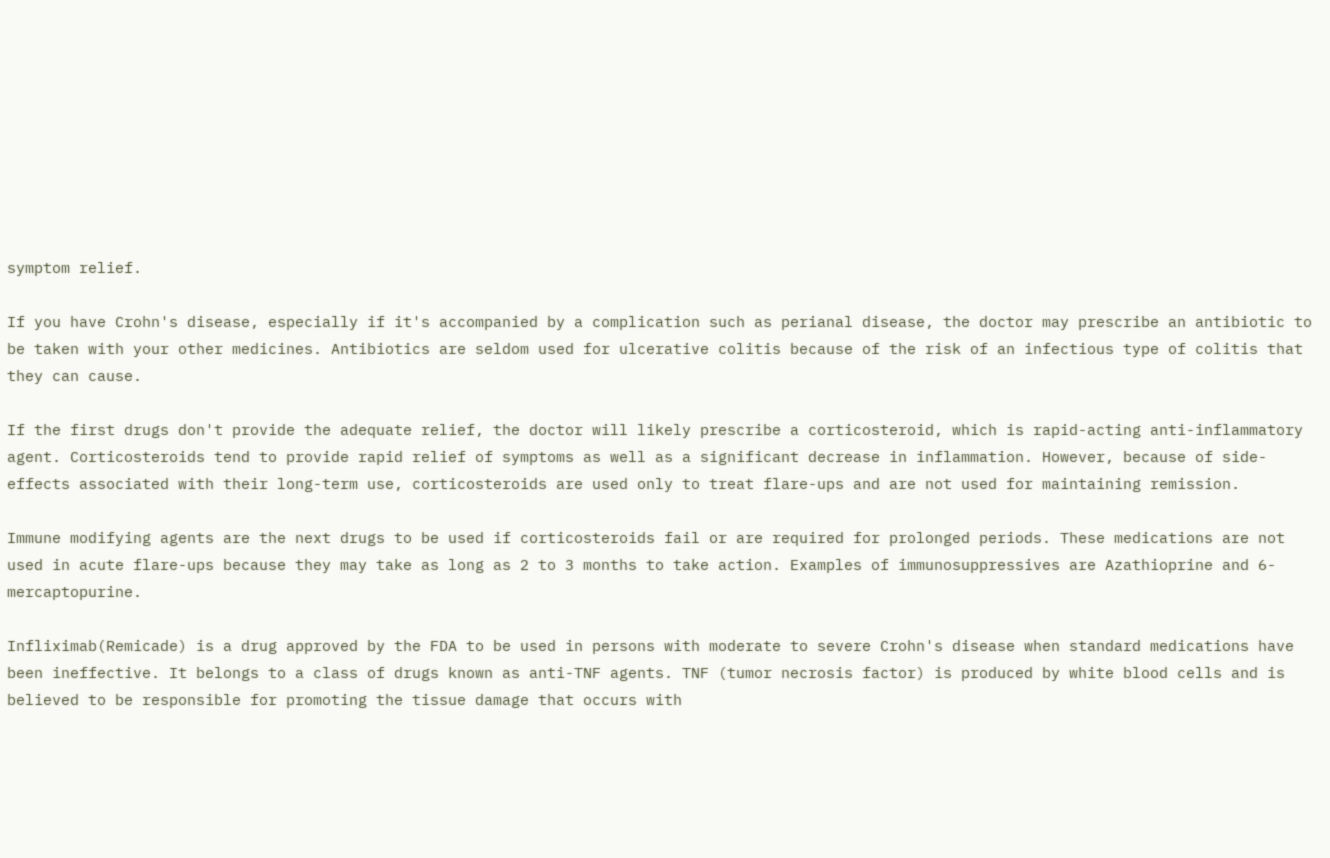symptom relief.

If you have Crohn's disease, especially if it's accompanied by a complication such as perianal disease, the doctor may prescribe an antibiotic to be taken with your other medicines. Antibiotics are seldom used for ulcerative colitis because of the risk of an infectious type of colitis that they can cause.

If the first drugs don't provide the adequate relief, the doctor will likely prescribe a corticosteroid, which is rapid-acting anti-inflammatory agent. Corticosteroids tend to provide rapid relief of symptoms as well as a significant decrease in inflammation. However, because of side-effects associated with their long-term use, corticosteroids are used only to treat flare-ups and are not used for maintaining remission.

Immune modifying agents are the next drugs to be used if corticosteroids fail or are required for prolonged periods. These medications are not used in acute flare-ups because they may take as long as 2 to 3 months to take action. Examples of immunosuppressives are Azathioprine and 6-mercaptopurine.

Infliximab(Remicade) is a drug approved by the FDA to be used in persons with moderate to severe Crohn's disease when standard medications have been ineffective. It belongs to a class of drugs known as anti-TNF agents. TNF (tumor necrosis factor) is produced by white blood cells and is believed to be responsible for promoting the tissue damage that occurs with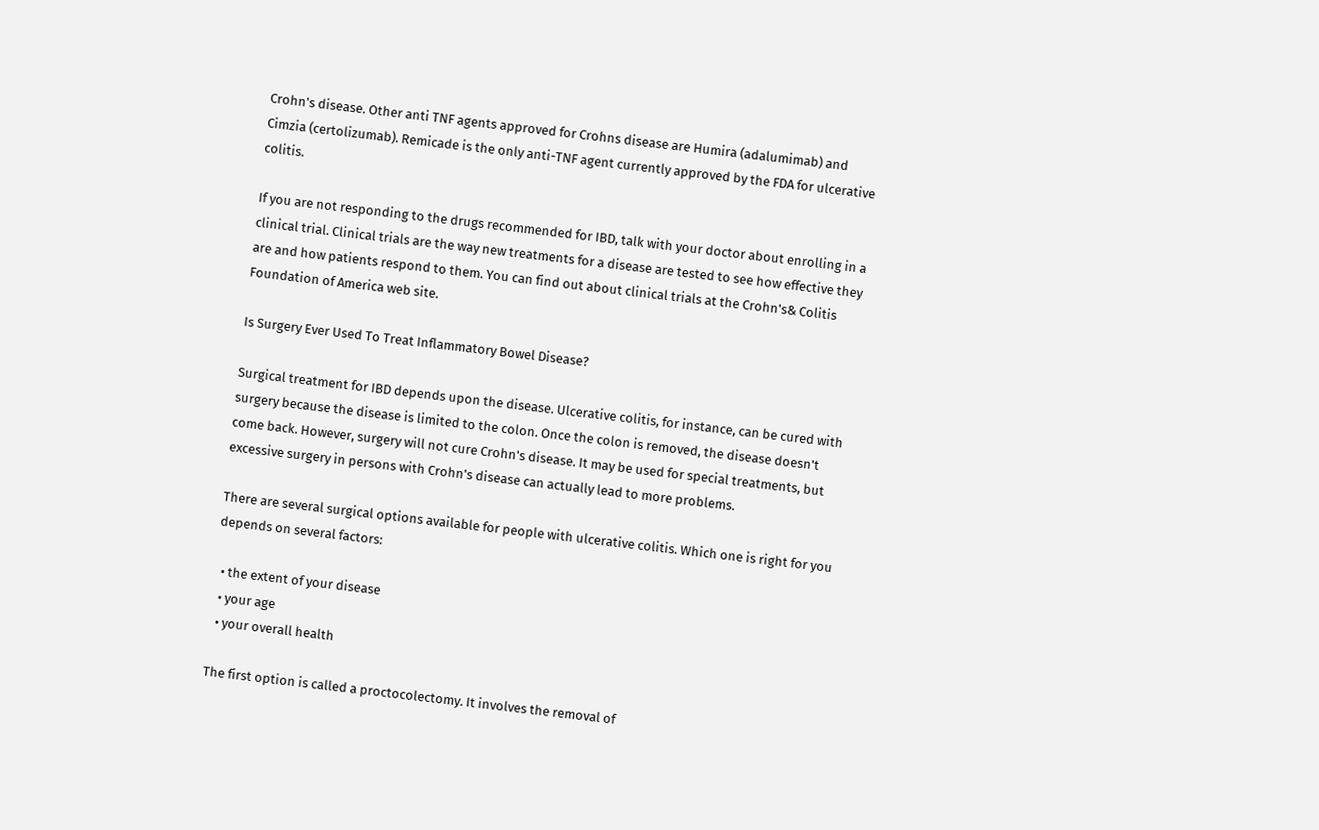Crohn's disease. Other anti TNF agents approved for Crohns disease are Humira (adalumimab) and Cimzia (certolizumab). Remicade is the only anti-TNF agent currently approved by the FDA for ulcerative colitis.

If you are not responding to the drugs recommended for IBD, talk with your doctor about enrolling in a clinical trial. Clinical trials are the way new treatments for a disease are tested to see how effective they are and how patients respond to them. You can find out about clinical trials at the Crohn's& Colitis Foundation of America web site.

Is Surgery Ever Used To Treat Inflammatory Bowel Disease?

Surgical treatment for IBD depends upon the disease. Ulcerative colitis, for instance, can be cured with surgery because the disease is limited to the colon. Once the colon is removed, the disease doesn't come back. However, surgery will not cure Crohn's disease. It may be used for special treatments, but excessive surgery in persons with Crohn's disease can actually lead to more problems.

There are several surgical options available for people with ulcerative colitis. Which one is right for you depends on several factors:

  • the extent of your disease
  • your age
  • your overall health

The first option is called a proctocolectomy. It involves the removal of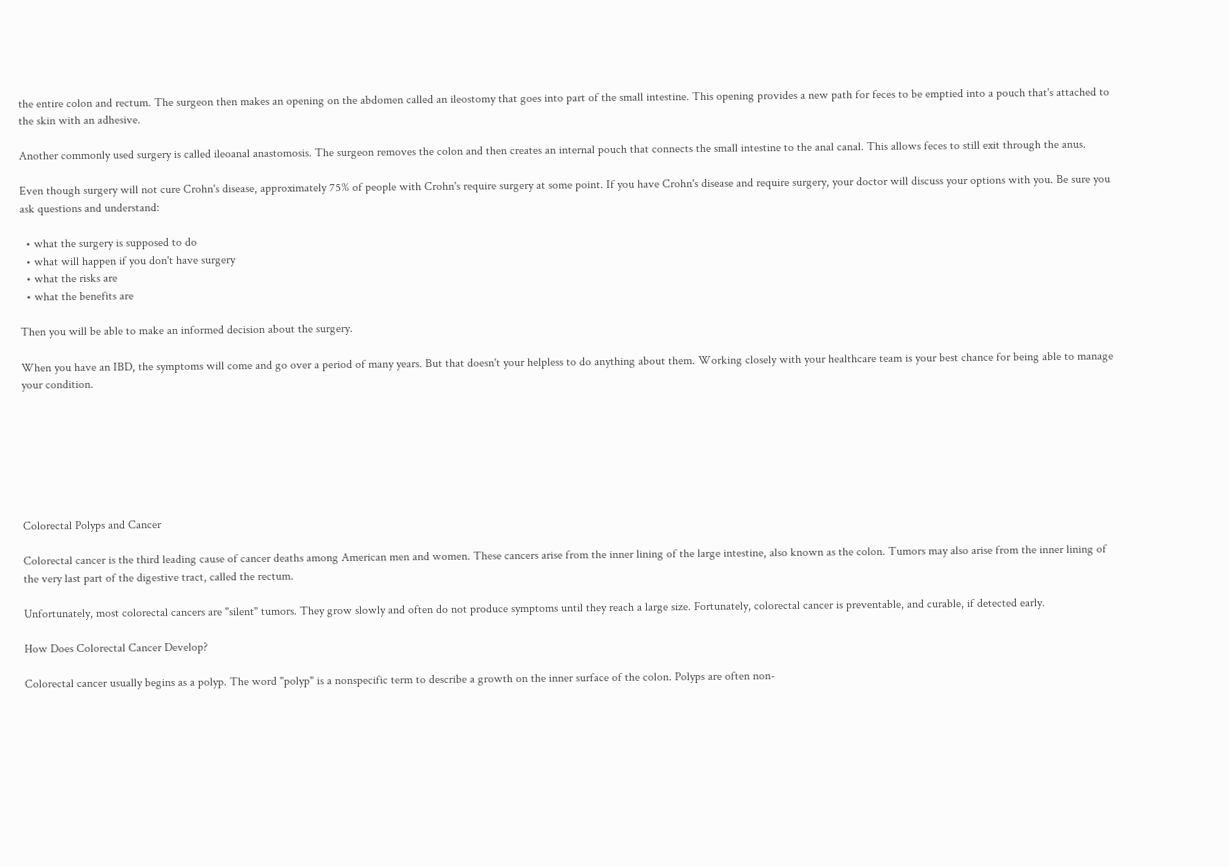the entire colon and rectum. The surgeon then makes an opening on the abdomen called an ileostomy that goes into part of the small intestine. This opening provides a new path for feces to be emptied into a pouch that's attached to the skin with an adhesive.

Another commonly used surgery is called ileoanal anastomosis. The surgeon removes the colon and then creates an internal pouch that connects the small intestine to the anal canal. This allows feces to still exit through the anus.

Even though surgery will not cure Crohn's disease, approximately 75% of people with Crohn's require surgery at some point. If you have Crohn's disease and require surgery, your doctor will discuss your options with you. Be sure you ask questions and understand:

  • what the surgery is supposed to do
  • what will happen if you don't have surgery
  • what the risks are
  • what the benefits are

Then you will be able to make an informed decision about the surgery.

When you have an IBD, the symptoms will come and go over a period of many years. But that doesn't your helpless to do anything about them. Working closely with your healthcare team is your best chance for being able to manage your condition.







Colorectal Polyps and Cancer

Colorectal cancer is the third leading cause of cancer deaths among American men and women. These cancers arise from the inner lining of the large intestine, also known as the colon. Tumors may also arise from the inner lining of the very last part of the digestive tract, called the rectum.

Unfortunately, most colorectal cancers are "silent" tumors. They grow slowly and often do not produce symptoms until they reach a large size. Fortunately, colorectal cancer is preventable, and curable, if detected early.

How Does Colorectal Cancer Develop?

Colorectal cancer usually begins as a polyp. The word "polyp" is a nonspecific term to describe a growth on the inner surface of the colon. Polyps are often non-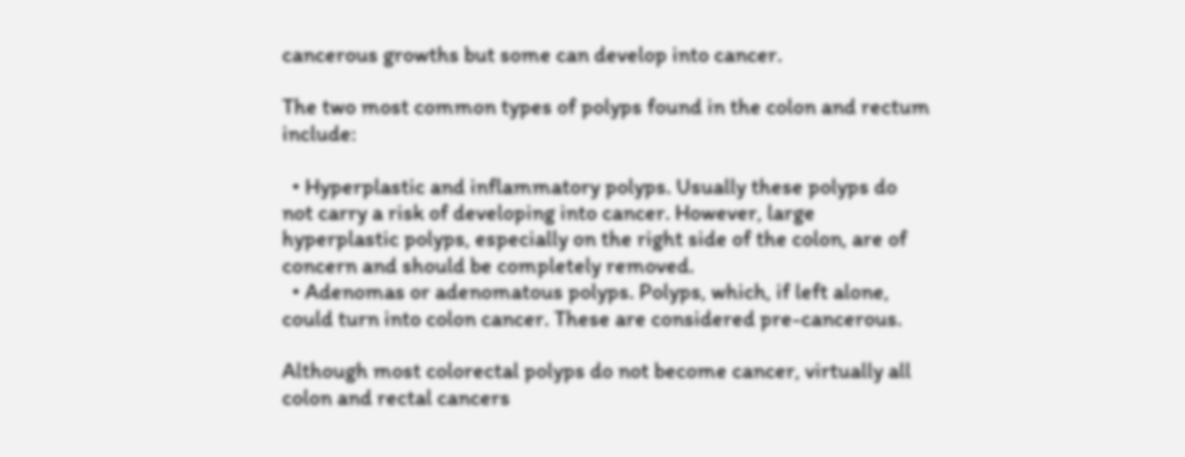cancerous growths but some can develop into cancer.

The two most common types of polyps found in the colon and rectum include:

  • Hyperplastic and inflammatory polyps. Usually these polyps do not carry a risk of developing into cancer. However, large hyperplastic polyps, especially on the right side of the colon, are of concern and should be completely removed.
  • Adenomas or adenomatous polyps. Polyps, which, if left alone, could turn into colon cancer. These are considered pre-cancerous.

Although most colorectal polyps do not become cancer, virtually all colon and rectal cancers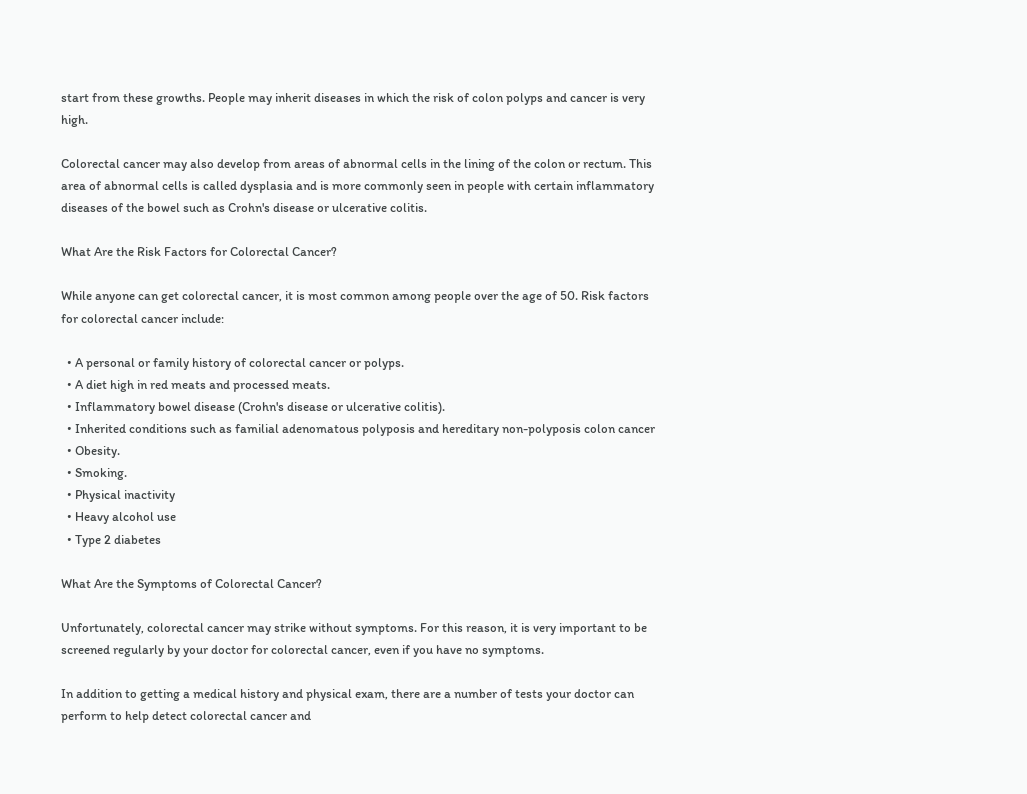start from these growths. People may inherit diseases in which the risk of colon polyps and cancer is very high.

Colorectal cancer may also develop from areas of abnormal cells in the lining of the colon or rectum. This area of abnormal cells is called dysplasia and is more commonly seen in people with certain inflammatory diseases of the bowel such as Crohn's disease or ulcerative colitis.

What Are the Risk Factors for Colorectal Cancer?

While anyone can get colorectal cancer, it is most common among people over the age of 50. Risk factors for colorectal cancer include:

  • A personal or family history of colorectal cancer or polyps.
  • A diet high in red meats and processed meats.
  • Inflammatory bowel disease (Crohn's disease or ulcerative colitis).
  • Inherited conditions such as familial adenomatous polyposis and hereditary non-polyposis colon cancer
  • Obesity.
  • Smoking.
  • Physical inactivity
  • Heavy alcohol use
  • Type 2 diabetes

What Are the Symptoms of Colorectal Cancer?

Unfortunately, colorectal cancer may strike without symptoms. For this reason, it is very important to be screened regularly by your doctor for colorectal cancer, even if you have no symptoms.

In addition to getting a medical history and physical exam, there are a number of tests your doctor can perform to help detect colorectal cancer and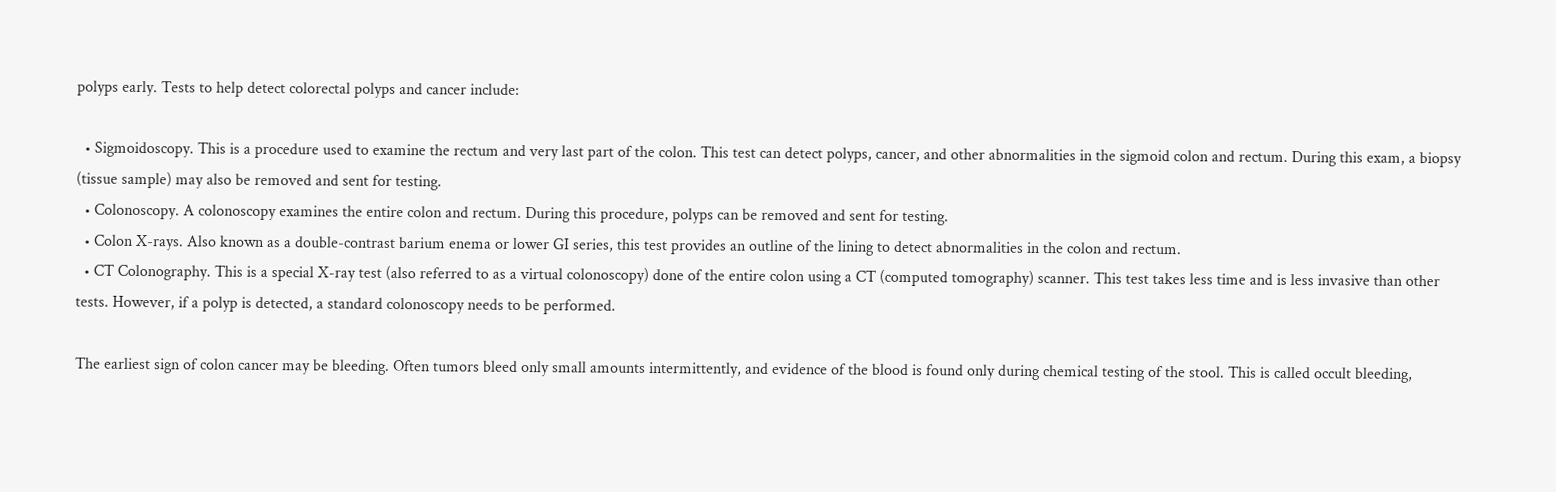polyps early. Tests to help detect colorectal polyps and cancer include:

  • Sigmoidoscopy. This is a procedure used to examine the rectum and very last part of the colon. This test can detect polyps, cancer, and other abnormalities in the sigmoid colon and rectum. During this exam, a biopsy (tissue sample) may also be removed and sent for testing.
  • Colonoscopy. A colonoscopy examines the entire colon and rectum. During this procedure, polyps can be removed and sent for testing.
  • Colon X-rays. Also known as a double-contrast barium enema or lower GI series, this test provides an outline of the lining to detect abnormalities in the colon and rectum.
  • CT Colonography. This is a special X-ray test (also referred to as a virtual colonoscopy) done of the entire colon using a CT (computed tomography) scanner. This test takes less time and is less invasive than other tests. However, if a polyp is detected, a standard colonoscopy needs to be performed.

The earliest sign of colon cancer may be bleeding. Often tumors bleed only small amounts intermittently, and evidence of the blood is found only during chemical testing of the stool. This is called occult bleeding,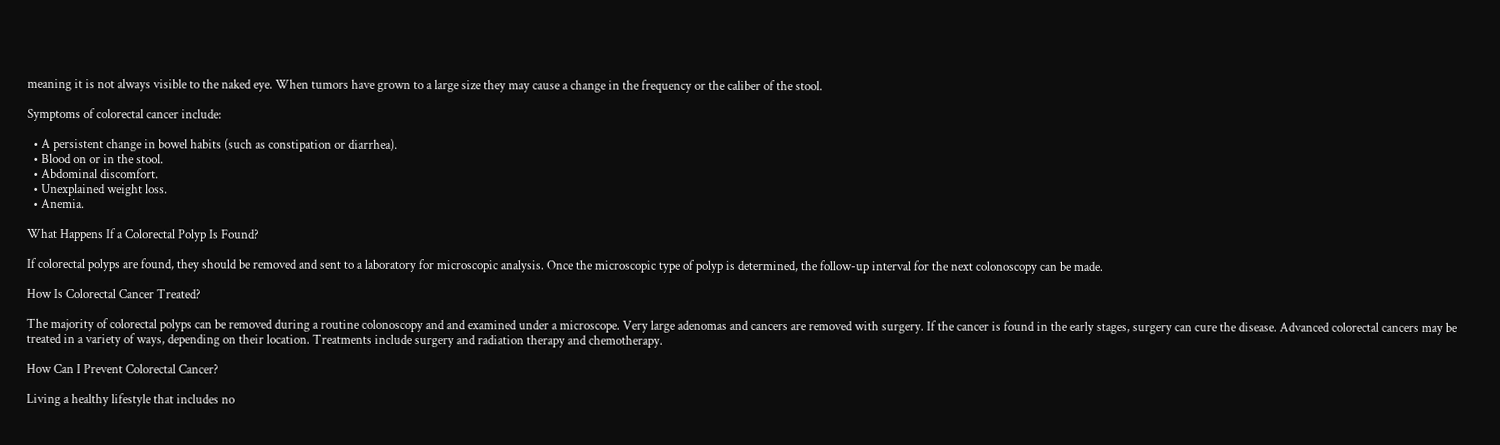meaning it is not always visible to the naked eye. When tumors have grown to a large size they may cause a change in the frequency or the caliber of the stool.

Symptoms of colorectal cancer include:

  • A persistent change in bowel habits (such as constipation or diarrhea).
  • Blood on or in the stool.
  • Abdominal discomfort.
  • Unexplained weight loss.
  • Anemia.

What Happens If a Colorectal Polyp Is Found?

If colorectal polyps are found, they should be removed and sent to a laboratory for microscopic analysis. Once the microscopic type of polyp is determined, the follow-up interval for the next colonoscopy can be made.

How Is Colorectal Cancer Treated?

The majority of colorectal polyps can be removed during a routine colonoscopy and and examined under a microscope. Very large adenomas and cancers are removed with surgery. If the cancer is found in the early stages, surgery can cure the disease. Advanced colorectal cancers may be treated in a variety of ways, depending on their location. Treatments include surgery and radiation therapy and chemotherapy.

How Can I Prevent Colorectal Cancer?

Living a healthy lifestyle that includes no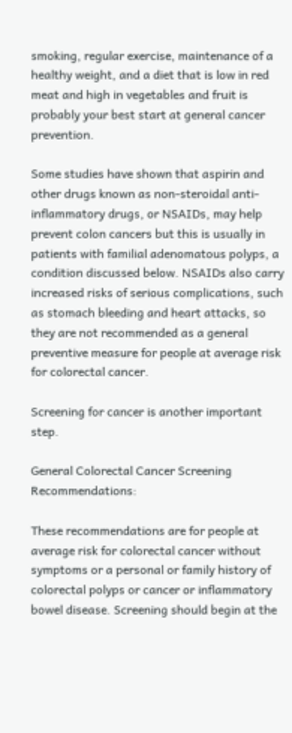smoking, regular exercise, maintenance of a healthy weight, and a diet that is low in red meat and high in vegetables and fruit is probably your best start at general cancer prevention.

Some studies have shown that aspirin and other drugs known as non-steroidal anti-inflammatory drugs, or NSAIDs, may help prevent colon cancers but this is usually in patients with familial adenomatous polyps, a condition discussed below. NSAIDs also carry increased risks of serious complications, such as stomach bleeding and heart attacks, so they are not recommended as a general preventive measure for people at average risk for colorectal cancer.

Screening for cancer is another important step.

General Colorectal Cancer Screening Recommendations:

These recommendations are for people at average risk for colorectal cancer without symptoms or a personal or family history of colorectal polyps or cancer or inflammatory bowel disease. Screening should begin at the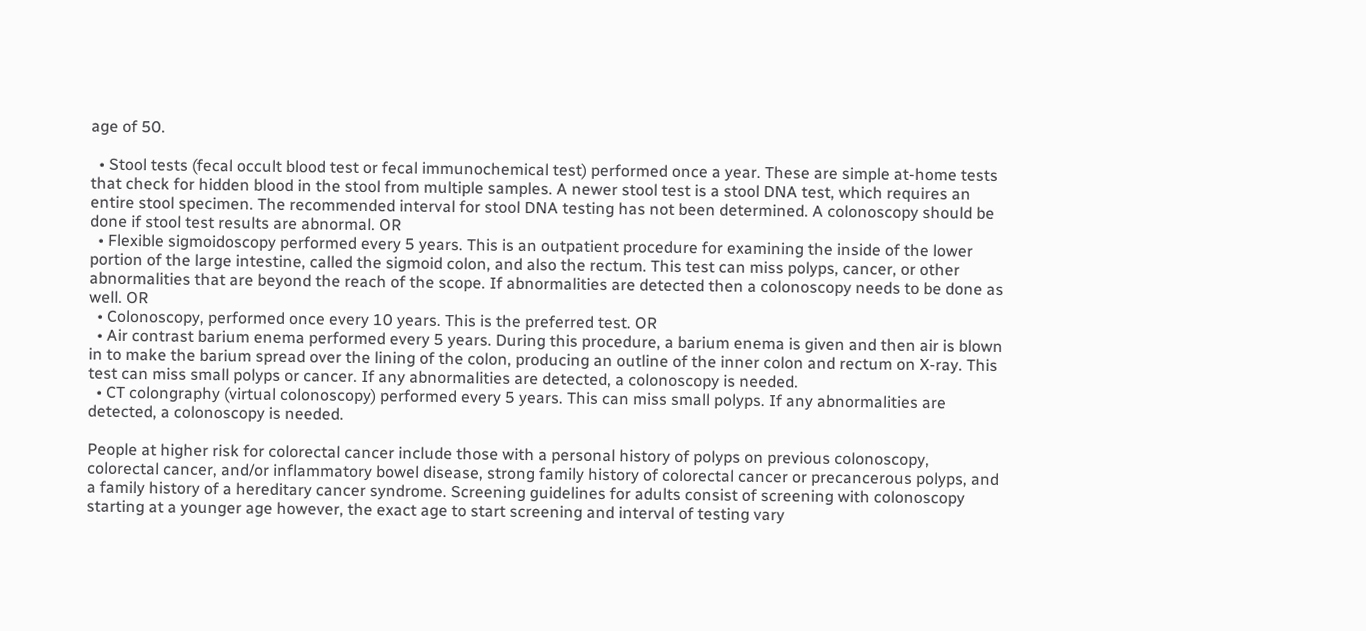age of 50.

  • Stool tests (fecal occult blood test or fecal immunochemical test) performed once a year. These are simple at-home tests that check for hidden blood in the stool from multiple samples. A newer stool test is a stool DNA test, which requires an entire stool specimen. The recommended interval for stool DNA testing has not been determined. A colonoscopy should be done if stool test results are abnormal. OR
  • Flexible sigmoidoscopy performed every 5 years. This is an outpatient procedure for examining the inside of the lower portion of the large intestine, called the sigmoid colon, and also the rectum. This test can miss polyps, cancer, or other abnormalities that are beyond the reach of the scope. If abnormalities are detected then a colonoscopy needs to be done as well. OR
  • Colonoscopy, performed once every 10 years. This is the preferred test. OR
  • Air contrast barium enema performed every 5 years. During this procedure, a barium enema is given and then air is blown in to make the barium spread over the lining of the colon, producing an outline of the inner colon and rectum on X-ray. This test can miss small polyps or cancer. If any abnormalities are detected, a colonoscopy is needed.
  • CT colongraphy (virtual colonoscopy) performed every 5 years. This can miss small polyps. If any abnormalities are detected, a colonoscopy is needed.

People at higher risk for colorectal cancer include those with a personal history of polyps on previous colonoscopy, colorectal cancer, and/or inflammatory bowel disease, strong family history of colorectal cancer or precancerous polyps, and a family history of a hereditary cancer syndrome. Screening guidelines for adults consist of screening with colonoscopy starting at a younger age however, the exact age to start screening and interval of testing vary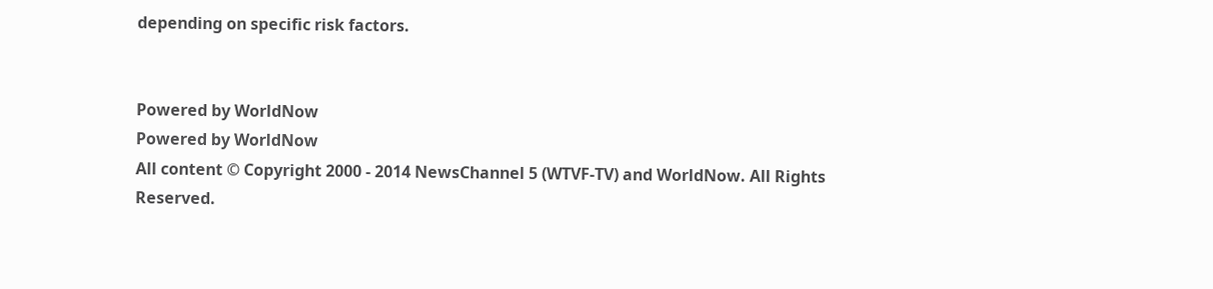depending on specific risk factors.


Powered by WorldNow
Powered by WorldNow
All content © Copyright 2000 - 2014 NewsChannel 5 (WTVF-TV) and WorldNow. All Rights Reserved.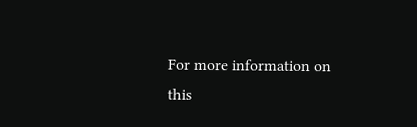For more information on this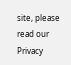site, please read our Privacy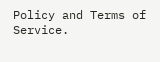Policy and Terms of Service.